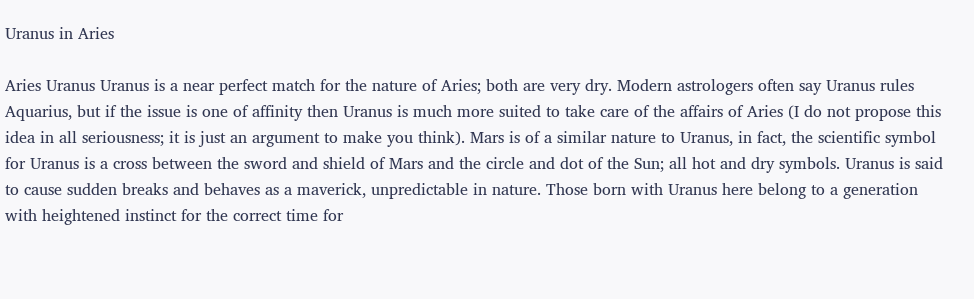Uranus in Aries

Aries Uranus Uranus is a near perfect match for the nature of Aries; both are very dry. Modern astrologers often say Uranus rules Aquarius, but if the issue is one of affinity then Uranus is much more suited to take care of the affairs of Aries (I do not propose this idea in all seriousness; it is just an argument to make you think). Mars is of a similar nature to Uranus, in fact, the scientific symbol for Uranus is a cross between the sword and shield of Mars and the circle and dot of the Sun; all hot and dry symbols. Uranus is said to cause sudden breaks and behaves as a maverick, unpredictable in nature. Those born with Uranus here belong to a generation with heightened instinct for the correct time for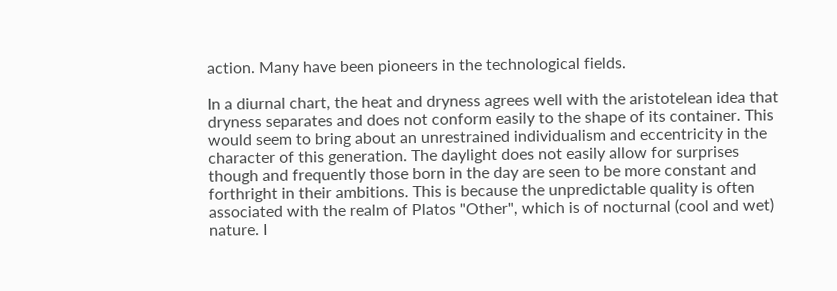action. Many have been pioneers in the technological fields.

In a diurnal chart, the heat and dryness agrees well with the aristotelean idea that dryness separates and does not conform easily to the shape of its container. This would seem to bring about an unrestrained individualism and eccentricity in the character of this generation. The daylight does not easily allow for surprises though and frequently those born in the day are seen to be more constant and forthright in their ambitions. This is because the unpredictable quality is often associated with the realm of Platos "Other", which is of nocturnal (cool and wet) nature. I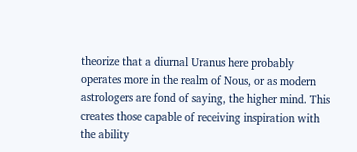theorize that a diurnal Uranus here probably operates more in the realm of Nous, or as modern astrologers are fond of saying, the higher mind. This creates those capable of receiving inspiration with the ability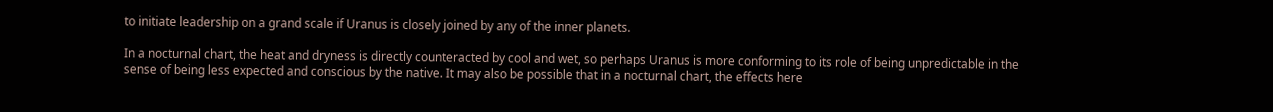to initiate leadership on a grand scale if Uranus is closely joined by any of the inner planets.

In a nocturnal chart, the heat and dryness is directly counteracted by cool and wet, so perhaps Uranus is more conforming to its role of being unpredictable in the sense of being less expected and conscious by the native. It may also be possible that in a nocturnal chart, the effects here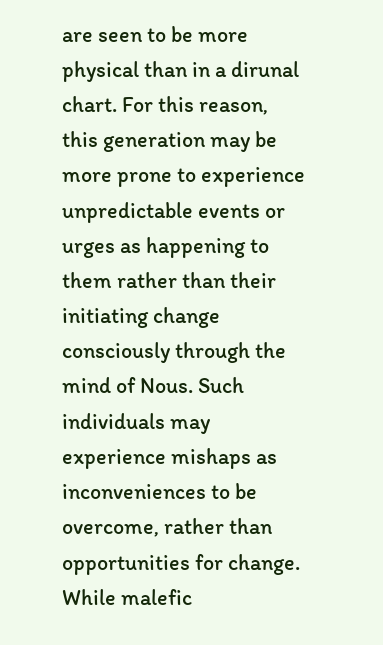are seen to be more physical than in a dirunal chart. For this reason, this generation may be more prone to experience unpredictable events or urges as happening to them rather than their initiating change consciously through the mind of Nous. Such individuals may experience mishaps as inconveniences to be overcome, rather than opportunities for change. While malefic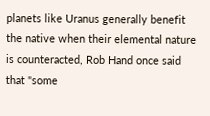planets like Uranus generally benefit the native when their elemental nature is counteracted, Rob Hand once said that "some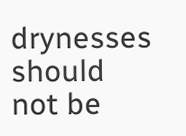drynesses should not be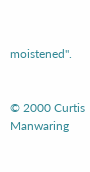moistened".


© 2000 Curtis Manwaring